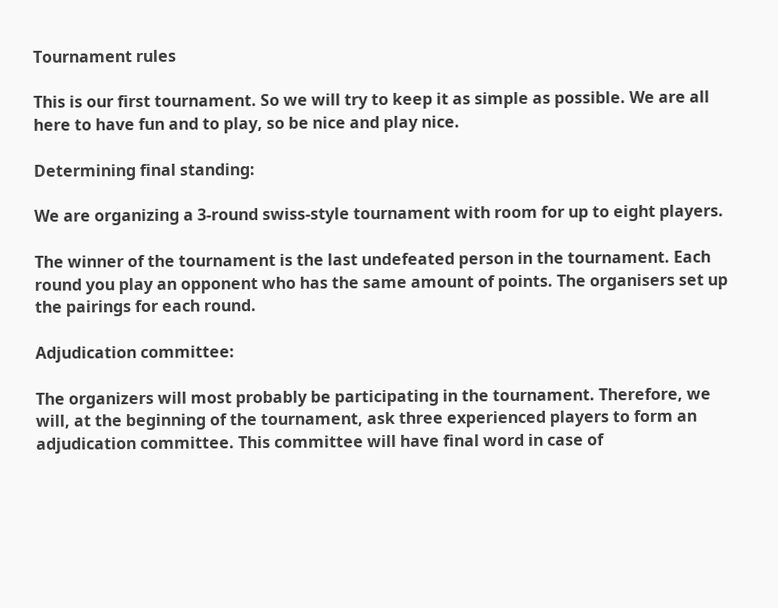Tournament rules

This is our first tournament. So we will try to keep it as simple as possible. We are all here to have fun and to play, so be nice and play nice.

Determining final standing:

We are organizing a 3-round swiss-style tournament with room for up to eight players.

The winner of the tournament is the last undefeated person in the tournament. Each round you play an opponent who has the same amount of points. The organisers set up the pairings for each round.

Adjudication committee:

The organizers will most probably be participating in the tournament. Therefore, we will, at the beginning of the tournament, ask three experienced players to form an adjudication committee. This committee will have final word in case of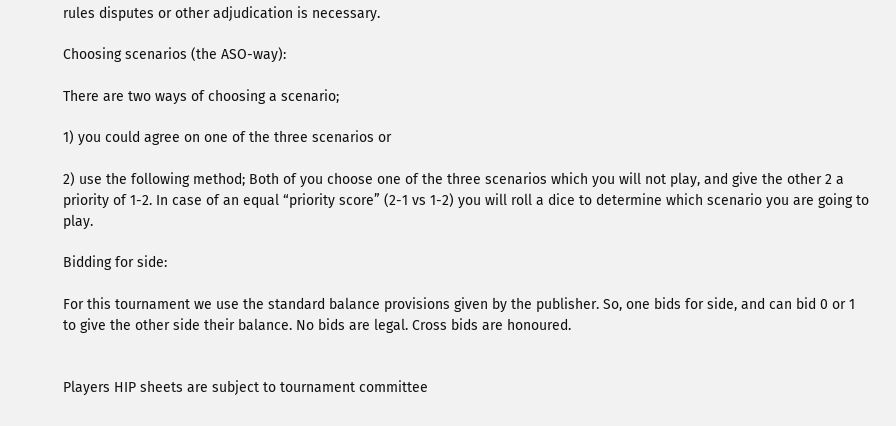rules disputes or other adjudication is necessary.

Choosing scenarios (the ASO-way):

There are two ways of choosing a scenario;

1) you could agree on one of the three scenarios or

2) use the following method; Both of you choose one of the three scenarios which you will not play, and give the other 2 a priority of 1-2. In case of an equal “priority score” (2-1 vs 1-2) you will roll a dice to determine which scenario you are going to play.

Bidding for side:

For this tournament we use the standard balance provisions given by the publisher. So, one bids for side, and can bid 0 or 1 to give the other side their balance. No bids are legal. Cross bids are honoured.


Players HIP sheets are subject to tournament committee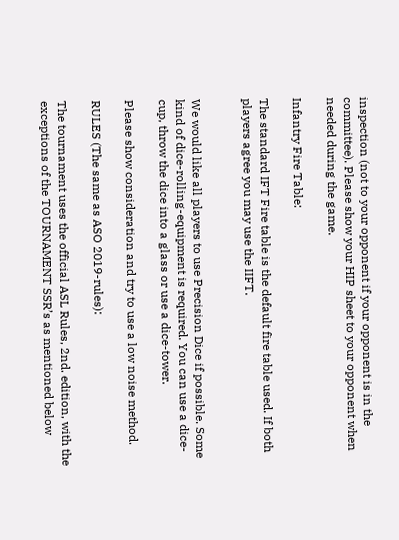inspection (not to your opponent if your opponent is in the committee). Please show your HIP sheet to your opponent when needed during the game.

Infantry Fire Table:

The standard IFT Fire table is the default fire table used. If both players agree you may use the IIFT.


We would like all players to use Precision Dice if possible. Some kind of dice-rolling-equipment is required. You can use a dice-cup, throw the dice into a glass or use a dice-tower.

Please show consideration and try to use a low noise method.

RULES (The same as ASO 2019-rules):

The tournament uses the official ASL Rules, 2nd. edition, with the exceptions of the TOURNAMENT SSR’s as mentioned below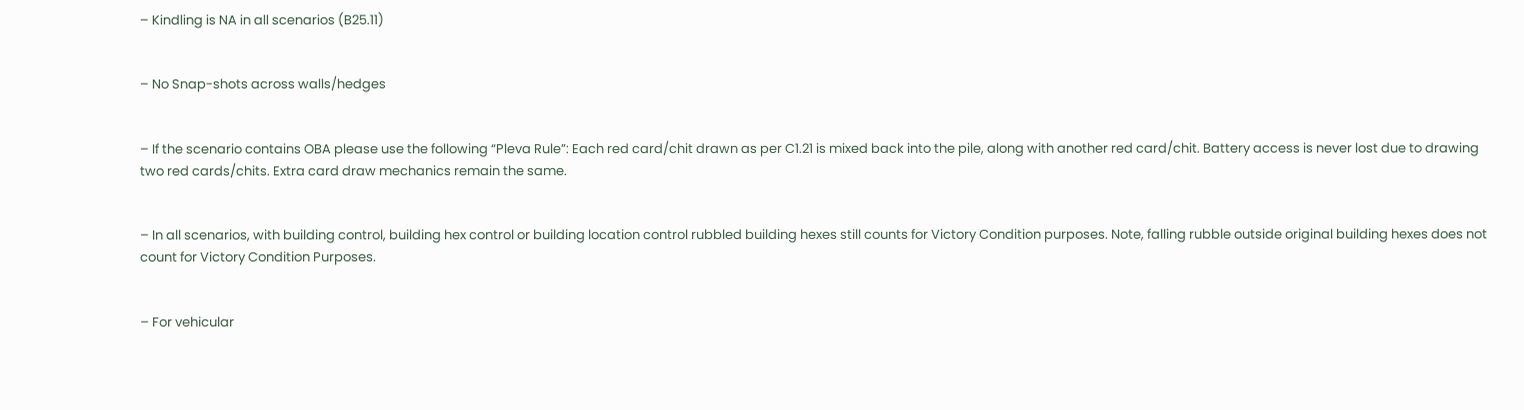– Kindling is NA in all scenarios (B25.11)


– No Snap-shots across walls/hedges


– If the scenario contains OBA please use the following “Pleva Rule”: Each red card/chit drawn as per C1.21 is mixed back into the pile, along with another red card/chit. Battery access is never lost due to drawing two red cards/chits. Extra card draw mechanics remain the same.


– In all scenarios, with building control, building hex control or building location control rubbled building hexes still counts for Victory Condition purposes. Note, falling rubble outside original building hexes does not count for Victory Condition Purposes.


– For vehicular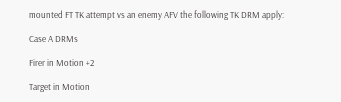mounted FT TK attempt vs an enemy AFV the following TK DRM apply:

Case A DRMs

Firer in Motion +2

Target in Motion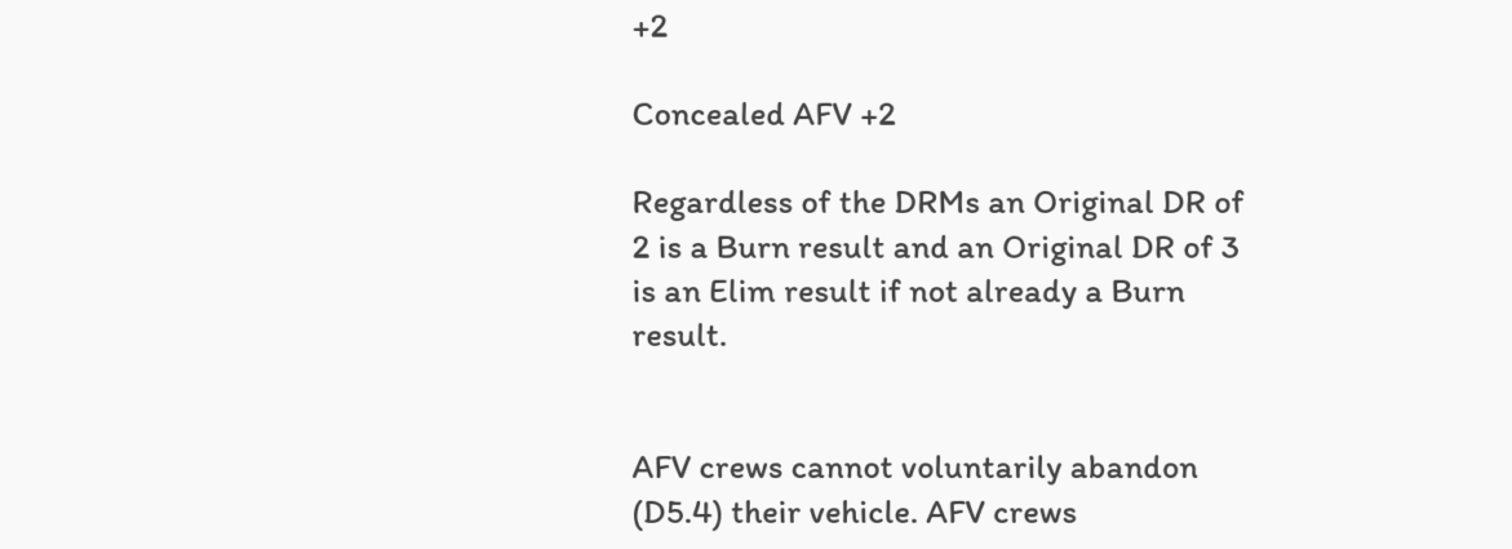+2

Concealed AFV +2

Regardless of the DRMs an Original DR of 2 is a Burn result and an Original DR of 3 is an Elim result if not already a Burn result.


AFV crews cannot voluntarily abandon (D5.4) their vehicle. AFV crews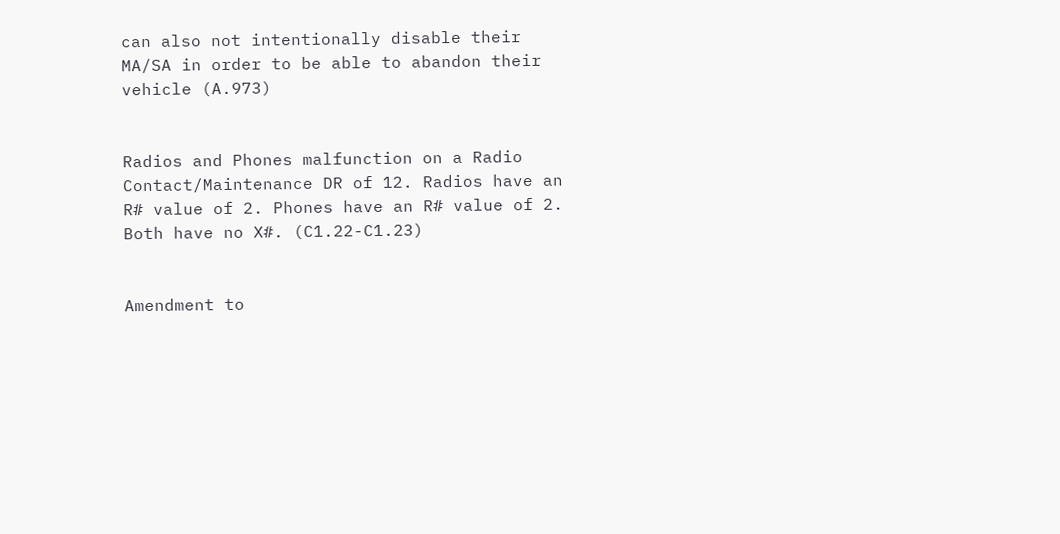can also not intentionally disable their MA/SA in order to be able to abandon their vehicle (A.973)


Radios and Phones malfunction on a Radio Contact/Maintenance DR of 12. Radios have an R# value of 2. Phones have an R# value of 2. Both have no X#. (C1.22-C1.23)


Amendment to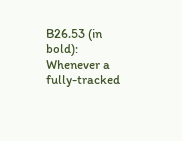B26.53 (in bold): Whenever a fully-tracked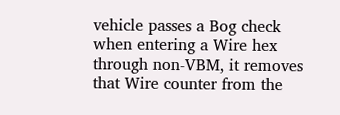vehicle passes a Bog check when entering a Wire hex through non-VBM, it removes that Wire counter from the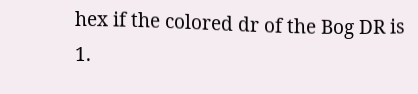hex if the colored dr of the Bog DR is 1.